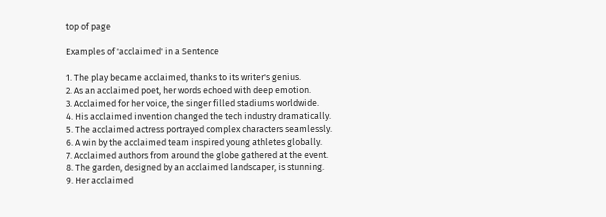top of page

Examples of 'acclaimed' in a Sentence

1. The play became acclaimed, thanks to its writer's genius.
2. As an acclaimed poet, her words echoed with deep emotion.
3. Acclaimed for her voice, the singer filled stadiums worldwide.
4. His acclaimed invention changed the tech industry dramatically.
5. The acclaimed actress portrayed complex characters seamlessly.
6. A win by the acclaimed team inspired young athletes globally.
7. Acclaimed authors from around the globe gathered at the event.
8. The garden, designed by an acclaimed landscaper, is stunning.
9. Her acclaimed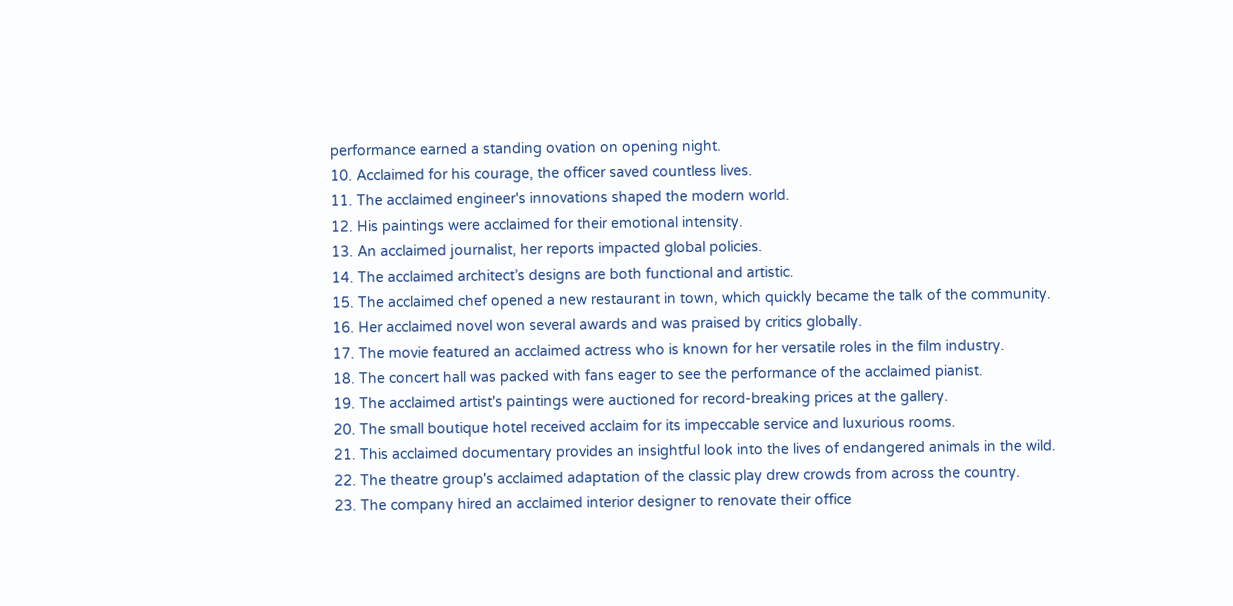performance earned a standing ovation on opening night.
10. Acclaimed for his courage, the officer saved countless lives.
11. The acclaimed engineer's innovations shaped the modern world.
12. His paintings were acclaimed for their emotional intensity.
13. An acclaimed journalist, her reports impacted global policies.
14. The acclaimed architect’s designs are both functional and artistic.
15. The acclaimed chef opened a new restaurant in town, which quickly became the talk of the community.
16. Her acclaimed novel won several awards and was praised by critics globally.
17. The movie featured an acclaimed actress who is known for her versatile roles in the film industry.
18. The concert hall was packed with fans eager to see the performance of the acclaimed pianist.
19. The acclaimed artist's paintings were auctioned for record-breaking prices at the gallery.
20. The small boutique hotel received acclaim for its impeccable service and luxurious rooms.
21. This acclaimed documentary provides an insightful look into the lives of endangered animals in the wild.
22. The theatre group's acclaimed adaptation of the classic play drew crowds from across the country.
23. The company hired an acclaimed interior designer to renovate their office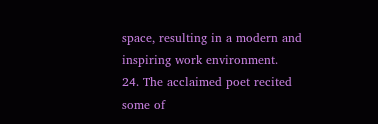space, resulting in a modern and inspiring work environment.
24. The acclaimed poet recited some of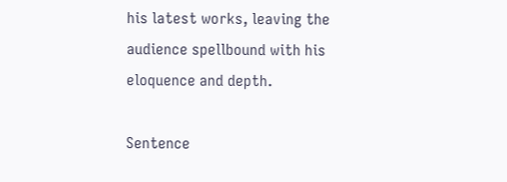his latest works, leaving the audience spellbound with his eloquence and depth.

Sentence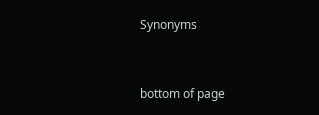Synonyms



bottom of page